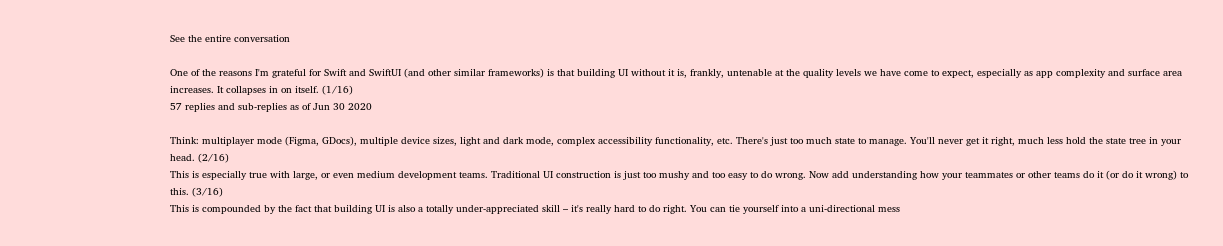See the entire conversation

One of the reasons I'm grateful for Swift and SwiftUI (and other similar frameworks) is that building UI without it is, frankly, untenable at the quality levels we have come to expect, especially as app complexity and surface area increases. It collapses in on itself. (1/16)
57 replies and sub-replies as of Jun 30 2020

Think: multiplayer mode (Figma, GDocs), multiple device sizes, light and dark mode, complex accessibility functionality, etc. There's just too much state to manage. You'll never get it right, much less hold the state tree in your head. (2/16)
This is especially true with large, or even medium development teams. Traditional UI construction is just too mushy and too easy to do wrong. Now add understanding how your teammates or other teams do it (or do it wrong) to this. (3/16)
This is compounded by the fact that building UI is also a totally under-appreciated skill – it's really hard to do right. You can tie yourself into a uni-directional mess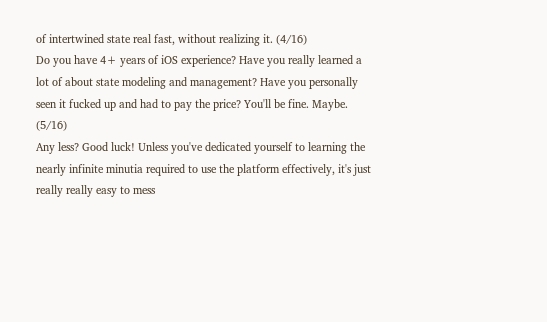of intertwined state real fast, without realizing it. (4/16)
Do you have 4+ years of iOS experience? Have you really learned a lot of about state modeling and management? Have you personally seen it fucked up and had to pay the price? You'll be fine. Maybe. (5/16)
Any less? Good luck! Unless you've dedicated yourself to learning the nearly infinite minutia required to use the platform effectively, it's just really really easy to mess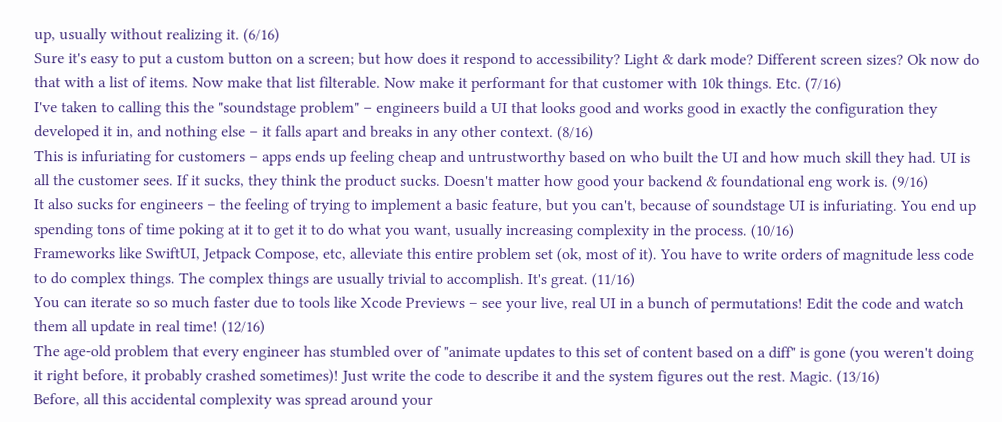up, usually without realizing it. (6/16)
Sure it's easy to put a custom button on a screen; but how does it respond to accessibility? Light & dark mode? Different screen sizes? Ok now do that with a list of items. Now make that list filterable. Now make it performant for that customer with 10k things. Etc. (7/16)
I've taken to calling this the "soundstage problem" – engineers build a UI that looks good and works good in exactly the configuration they developed it in, and nothing else – it falls apart and breaks in any other context. (8/16)
This is infuriating for customers – apps ends up feeling cheap and untrustworthy based on who built the UI and how much skill they had. UI is all the customer sees. If it sucks, they think the product sucks. Doesn't matter how good your backend & foundational eng work is. (9/16)
It also sucks for engineers – the feeling of trying to implement a basic feature, but you can't, because of soundstage UI is infuriating. You end up spending tons of time poking at it to get it to do what you want, usually increasing complexity in the process. (10/16)
Frameworks like SwiftUI, Jetpack Compose, etc, alleviate this entire problem set (ok, most of it). You have to write orders of magnitude less code to do complex things. The complex things are usually trivial to accomplish. It's great. (11/16)
You can iterate so so much faster due to tools like Xcode Previews – see your live, real UI in a bunch of permutations! Edit the code and watch them all update in real time! (12/16)
The age-old problem that every engineer has stumbled over of "animate updates to this set of content based on a diff" is gone (you weren't doing it right before, it probably crashed sometimes)! Just write the code to describe it and the system figures out the rest. Magic. (13/16)
Before, all this accidental complexity was spread around your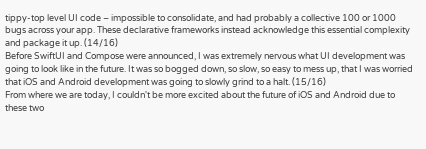tippy-top level UI code – impossible to consolidate, and had probably a collective 100 or 1000 bugs across your app. These declarative frameworks instead acknowledge this essential complexity and package it up. (14/16)
Before SwiftUI and Compose were announced, I was extremely nervous what UI development was going to look like in the future. It was so bogged down, so slow, so easy to mess up, that I was worried that iOS and Android development was going to slowly grind to a halt. (15/16)
From where we are today, I couldn't be more excited about the future of iOS and Android due to these two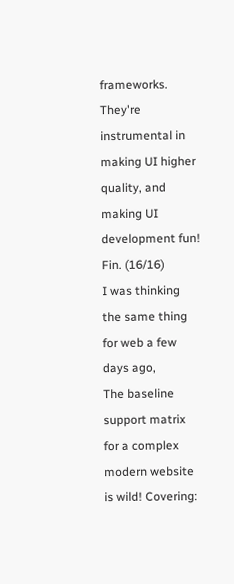frameworks. They're instrumental in making UI higher quality, and making UI development fun! Fin. (16/16)
I was thinking the same thing for web a few days ago,
The baseline support matrix for a complex modern website is wild! Covering: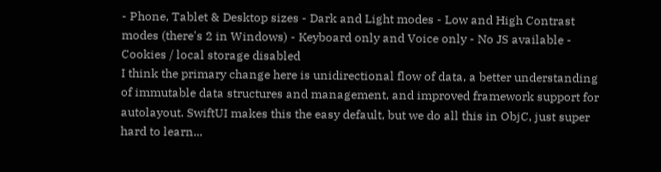- Phone, Tablet & Desktop sizes - Dark and Light modes - Low and High Contrast modes (there's 2 in Windows) - Keyboard only and Voice only - No JS available - Cookies / local storage disabled
I think the primary change here is unidirectional flow of data, a better understanding of immutable data structures and management, and improved framework support for autolayout. SwiftUI makes this the easy default, but we do all this in ObjC, just super hard to learn...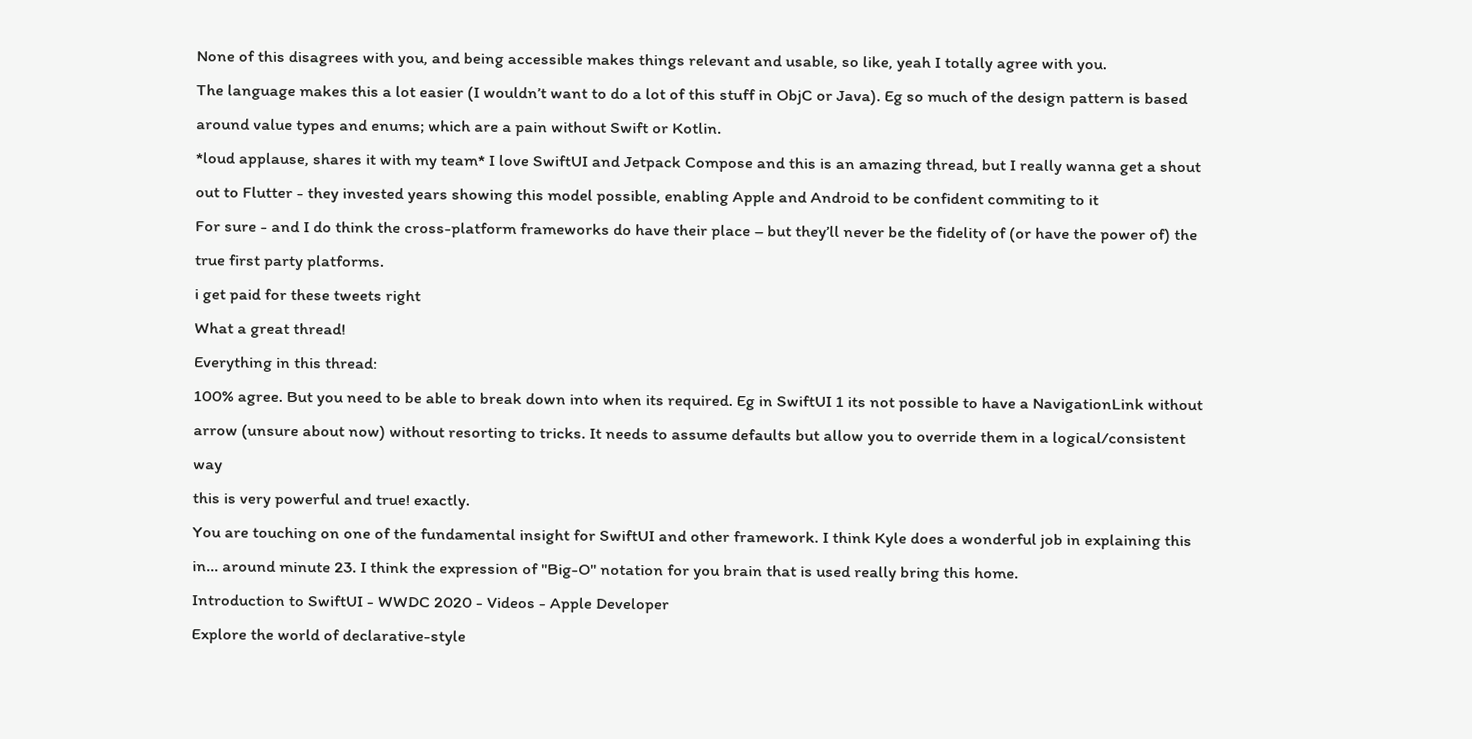None of this disagrees with you, and being accessible makes things relevant and usable, so like, yeah I totally agree with you.
The language makes this a lot easier (I wouldn’t want to do a lot of this stuff in ObjC or Java). Eg so much of the design pattern is based around value types and enums; which are a pain without Swift or Kotlin.
*loud applause, shares it with my team* I love SwiftUI and Jetpack Compose and this is an amazing thread, but I really wanna get a shout out to Flutter - they invested years showing this model possible, enabling Apple and Android to be confident commiting to it
For sure - and I do think the cross-platform frameworks do have their place – but they’ll never be the fidelity of (or have the power of) the true first party platforms.
i get paid for these tweets right
What a great thread!
Everything in this thread:
100% agree. But you need to be able to break down into when its required. Eg in SwiftUI 1 its not possible to have a NavigationLink without arrow (unsure about now) without resorting to tricks. It needs to assume defaults but allow you to override them in a logical/consistent way
this is very powerful and true! exactly.
You are touching on one of the fundamental insight for SwiftUI and other framework. I think Kyle does a wonderful job in explaining this in… around minute 23. I think the expression of "Big-O" notation for you brain that is used really bring this home.
Introduction to SwiftUI - WWDC 2020 - Videos - Apple Developer
Explore the world of declarative-style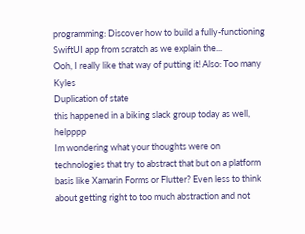programming: Discover how to build a fully-functioning SwiftUI app from scratch as we explain the...
Ooh, I really like that way of putting it! Also: Too many Kyles
Duplication of state
this happened in a biking slack group today as well, helpppp
Im wondering what your thoughts were on technologies that try to abstract that but on a platform basis like Xamarin Forms or Flutter? Even less to think about getting right to too much abstraction and not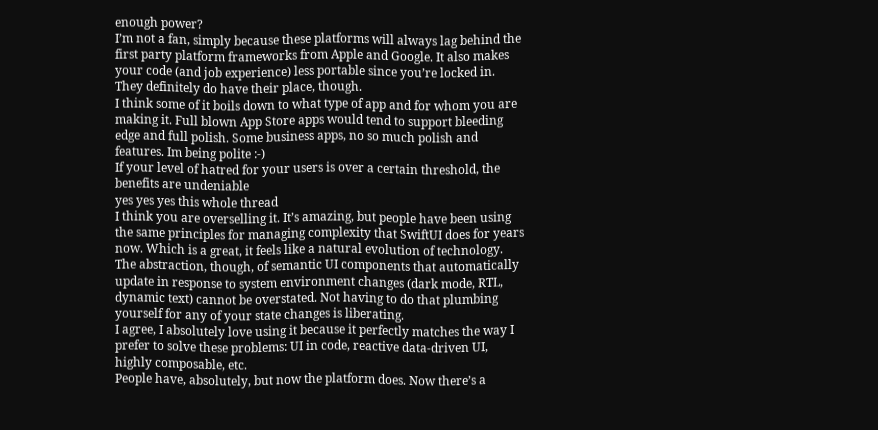enough power?
I’m not a fan, simply because these platforms will always lag behind the first party platform frameworks from Apple and Google. It also makes your code (and job experience) less portable since you’re locked in. They definitely do have their place, though.
I think some of it boils down to what type of app and for whom you are making it. Full blown App Store apps would tend to support bleeding edge and full polish. Some business apps, no so much polish and features. Im being polite :-)
If your level of hatred for your users is over a certain threshold, the benefits are undeniable
yes yes yes this whole thread
I think you are overselling it. It’s amazing, but people have been using the same principles for managing complexity that SwiftUI does for years now. Which is a great, it feels like a natural evolution of technology.
The abstraction, though, of semantic UI components that automatically update in response to system environment changes (dark mode, RTL, dynamic text) cannot be overstated. Not having to do that plumbing yourself for any of your state changes is liberating.
I agree, I absolutely love using it because it perfectly matches the way I prefer to solve these problems: UI in code, reactive data-driven UI, highly composable, etc.
People have, absolutely, but now the platform does. Now there’s a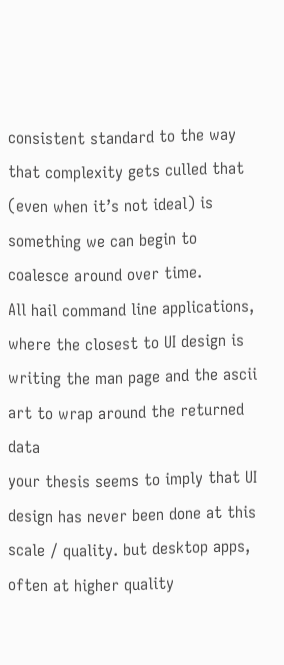consistent standard to the way that complexity gets culled that (even when it’s not ideal) is something we can begin to coalesce around over time.
All hail command line applications, where the closest to UI design is writing the man page and the ascii art to wrap around the returned data
your thesis seems to imply that UI design has never been done at this scale / quality. but desktop apps, often at higher quality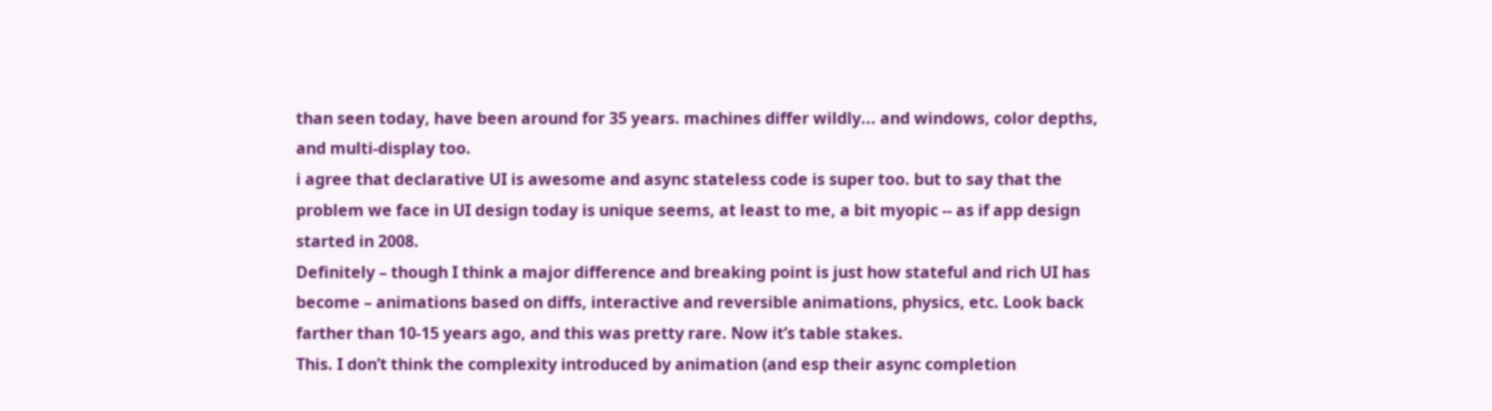than seen today, have been around for 35 years. machines differ wildly... and windows, color depths, and multi-display too.
i agree that declarative UI is awesome and async stateless code is super too. but to say that the problem we face in UI design today is unique seems, at least to me, a bit myopic -- as if app design started in 2008.
Definitely – though I think a major difference and breaking point is just how stateful and rich UI has become – animations based on diffs, interactive and reversible animations, physics, etc. Look back farther than 10-15 years ago, and this was pretty rare. Now it’s table stakes.
This. I don’t think the complexity introduced by animation (and esp their async completion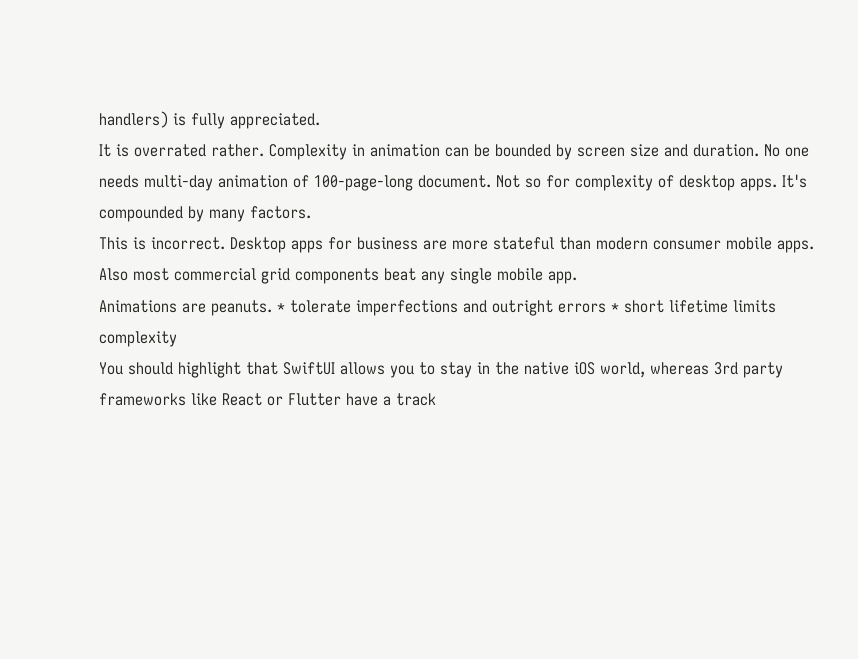handlers) is fully appreciated.
It is overrated rather. Complexity in animation can be bounded by screen size and duration. No one needs multi-day animation of 100-page-long document. Not so for complexity of desktop apps. It's compounded by many factors.
This is incorrect. Desktop apps for business are more stateful than modern consumer mobile apps. Also most commercial grid components beat any single mobile app.
Animations are peanuts. * tolerate imperfections and outright errors * short lifetime limits complexity
You should highlight that SwiftUI allows you to stay in the native iOS world, whereas 3rd party frameworks like React or Flutter have a track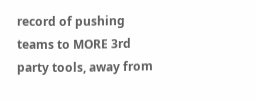record of pushing teams to MORE 3rd party tools, away from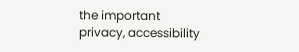the important privacy, accessibility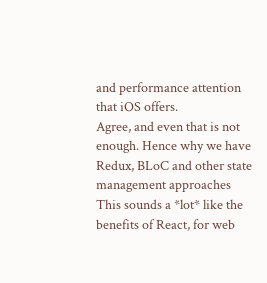and performance attention that iOS offers.
Agree, and even that is not enough. Hence why we have Redux, BLoC and other state management approaches
This sounds a *lot* like the benefits of React, for web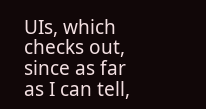UIs, which checks out, since as far as I can tell,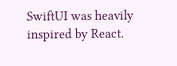SwiftUI was heavily inspired by React.